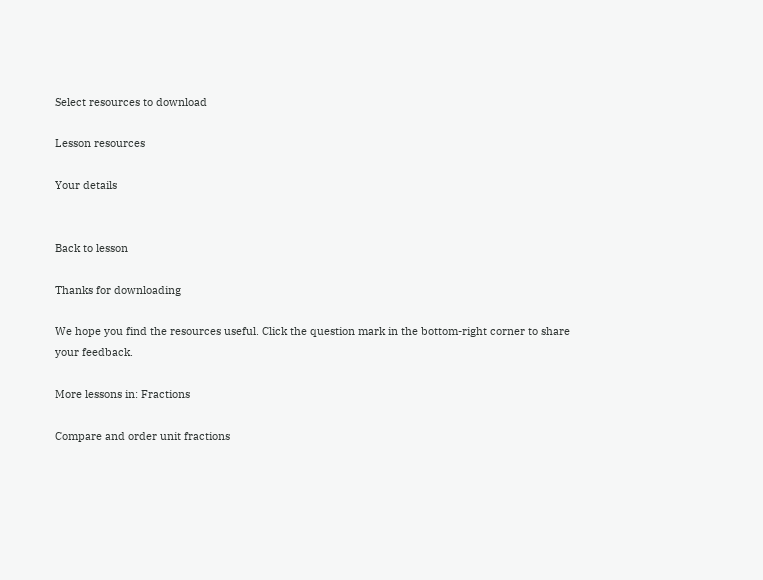Select resources to download

Lesson resources

Your details


Back to lesson

Thanks for downloading

We hope you find the resources useful. Click the question mark in the bottom-right corner to share your feedback.

More lessons in: Fractions

Compare and order unit fractions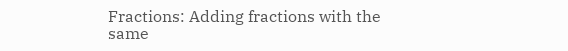Fractions: Adding fractions with the same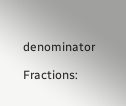denominator

Fractions: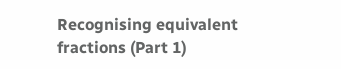Recognising equivalent fractions (Part 1)